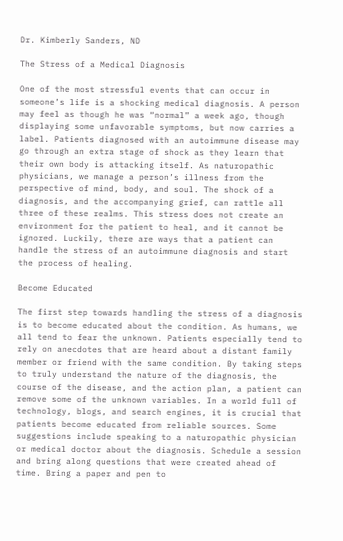Dr. Kimberly Sanders, ND

The Stress of a Medical Diagnosis

One of the most stressful events that can occur in someone’s life is a shocking medical diagnosis. A person may feel as though he was “normal” a week ago, though displaying some unfavorable symptoms, but now carries a label. Patients diagnosed with an autoimmune disease may go through an extra stage of shock as they learn that their own body is attacking itself. As naturopathic physicians, we manage a person’s illness from the perspective of mind, body, and soul. The shock of a diagnosis, and the accompanying grief, can rattle all three of these realms. This stress does not create an environment for the patient to heal, and it cannot be ignored. Luckily, there are ways that a patient can handle the stress of an autoimmune diagnosis and start the process of healing.

Become Educated

The first step towards handling the stress of a diagnosis is to become educated about the condition. As humans, we all tend to fear the unknown. Patients especially tend to rely on anecdotes that are heard about a distant family member or friend with the same condition. By taking steps to truly understand the nature of the diagnosis, the course of the disease, and the action plan, a patient can remove some of the unknown variables. In a world full of technology, blogs, and search engines, it is crucial that patients become educated from reliable sources. Some suggestions include speaking to a naturopathic physician or medical doctor about the diagnosis. Schedule a session and bring along questions that were created ahead of time. Bring a paper and pen to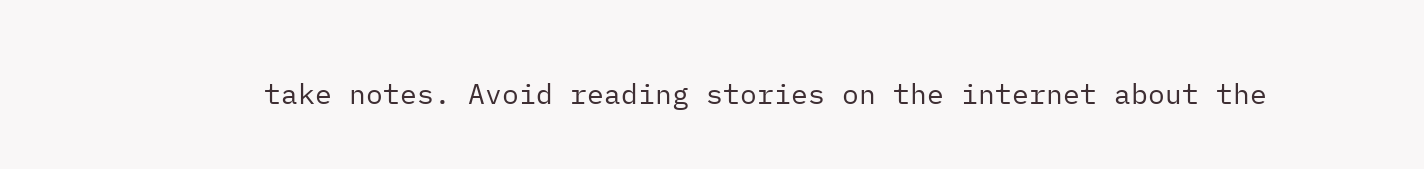take notes. Avoid reading stories on the internet about the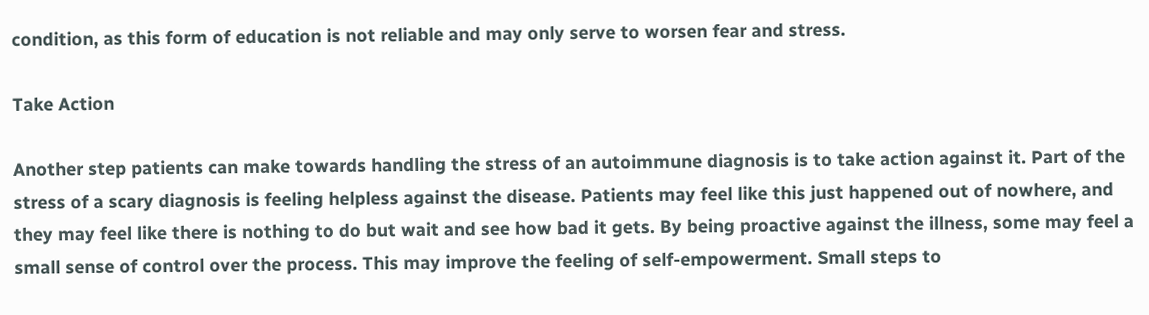condition, as this form of education is not reliable and may only serve to worsen fear and stress.

Take Action

Another step patients can make towards handling the stress of an autoimmune diagnosis is to take action against it. Part of the stress of a scary diagnosis is feeling helpless against the disease. Patients may feel like this just happened out of nowhere, and they may feel like there is nothing to do but wait and see how bad it gets. By being proactive against the illness, some may feel a small sense of control over the process. This may improve the feeling of self-empowerment. Small steps to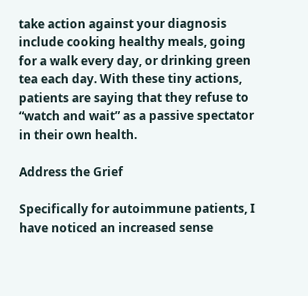take action against your diagnosis include cooking healthy meals, going for a walk every day, or drinking green tea each day. With these tiny actions, patients are saying that they refuse to “watch and wait” as a passive spectator in their own health.

Address the Grief

Specifically for autoimmune patients, I have noticed an increased sense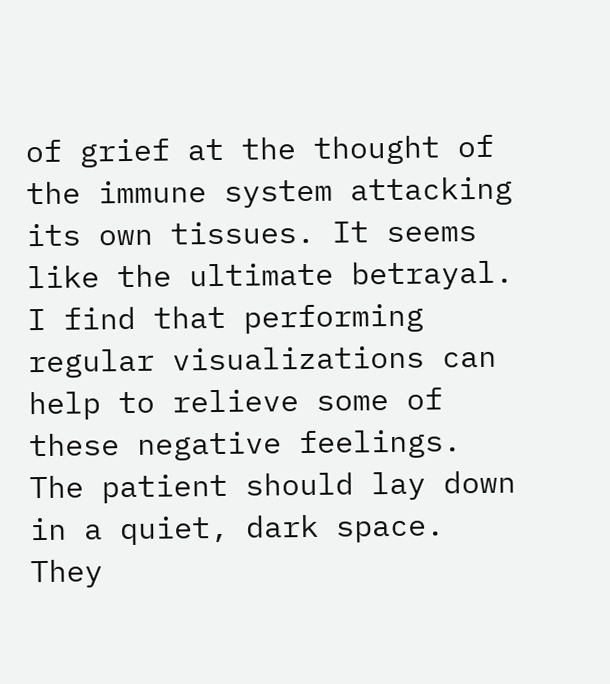of grief at the thought of the immune system attacking its own tissues. It seems like the ultimate betrayal. I find that performing regular visualizations can help to relieve some of these negative feelings. The patient should lay down in a quiet, dark space. They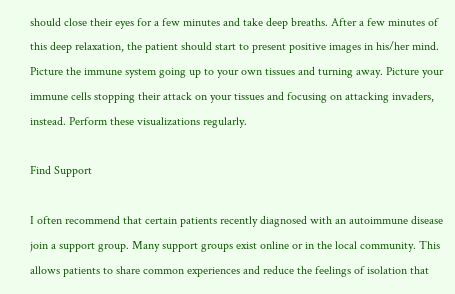should close their eyes for a few minutes and take deep breaths. After a few minutes of this deep relaxation, the patient should start to present positive images in his/her mind. Picture the immune system going up to your own tissues and turning away. Picture your immune cells stopping their attack on your tissues and focusing on attacking invaders, instead. Perform these visualizations regularly.

Find Support

I often recommend that certain patients recently diagnosed with an autoimmune disease join a support group. Many support groups exist online or in the local community. This allows patients to share common experiences and reduce the feelings of isolation that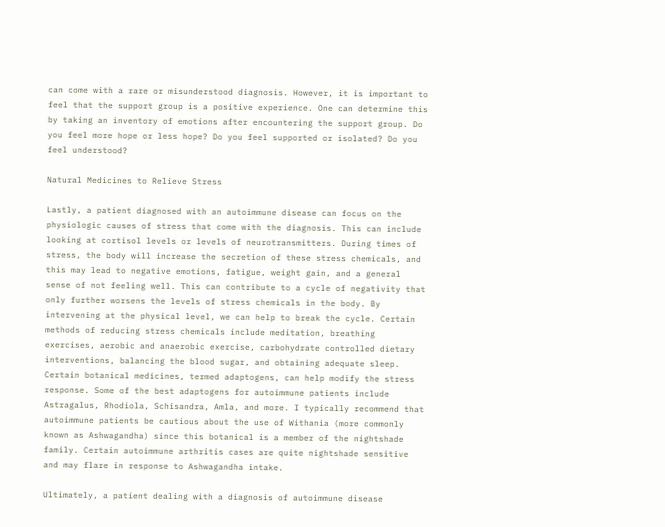can come with a rare or misunderstood diagnosis. However, it is important to feel that the support group is a positive experience. One can determine this by taking an inventory of emotions after encountering the support group. Do you feel more hope or less hope? Do you feel supported or isolated? Do you feel understood?

Natural Medicines to Relieve Stress

Lastly, a patient diagnosed with an autoimmune disease can focus on the physiologic causes of stress that come with the diagnosis. This can include looking at cortisol levels or levels of neurotransmitters. During times of stress, the body will increase the secretion of these stress chemicals, and this may lead to negative emotions, fatigue, weight gain, and a general sense of not feeling well. This can contribute to a cycle of negativity that only further worsens the levels of stress chemicals in the body. By intervening at the physical level, we can help to break the cycle. Certain methods of reducing stress chemicals include meditation, breathing exercises, aerobic and anaerobic exercise, carbohydrate controlled dietary interventions, balancing the blood sugar, and obtaining adequate sleep. Certain botanical medicines, termed adaptogens, can help modify the stress response. Some of the best adaptogens for autoimmune patients include Astragalus, Rhodiola, Schisandra, Amla, and more. I typically recommend that autoimmune patients be cautious about the use of Withania (more commonly known as Ashwagandha) since this botanical is a member of the nightshade family. Certain autoimmune arthritis cases are quite nightshade sensitive and may flare in response to Ashwagandha intake.

Ultimately, a patient dealing with a diagnosis of autoimmune disease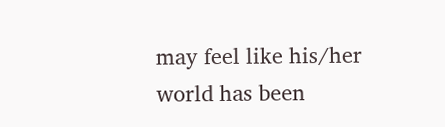may feel like his/her world has been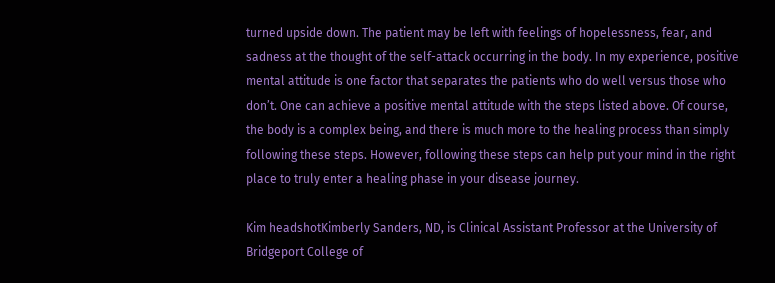turned upside down. The patient may be left with feelings of hopelessness, fear, and sadness at the thought of the self-attack occurring in the body. In my experience, positive mental attitude is one factor that separates the patients who do well versus those who don’t. One can achieve a positive mental attitude with the steps listed above. Of course, the body is a complex being, and there is much more to the healing process than simply following these steps. However, following these steps can help put your mind in the right place to truly enter a healing phase in your disease journey.

Kim headshotKimberly Sanders, ND, is Clinical Assistant Professor at the University of Bridgeport College of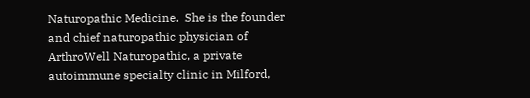Naturopathic Medicine.  She is the founder and chief naturopathic physician of ArthroWell Naturopathic, a private autoimmune specialty clinic in Milford,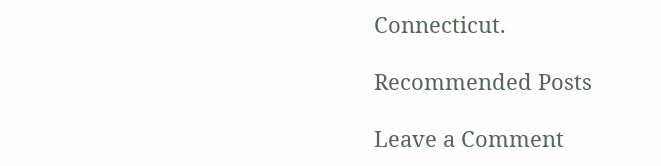Connecticut.

Recommended Posts

Leave a Comment